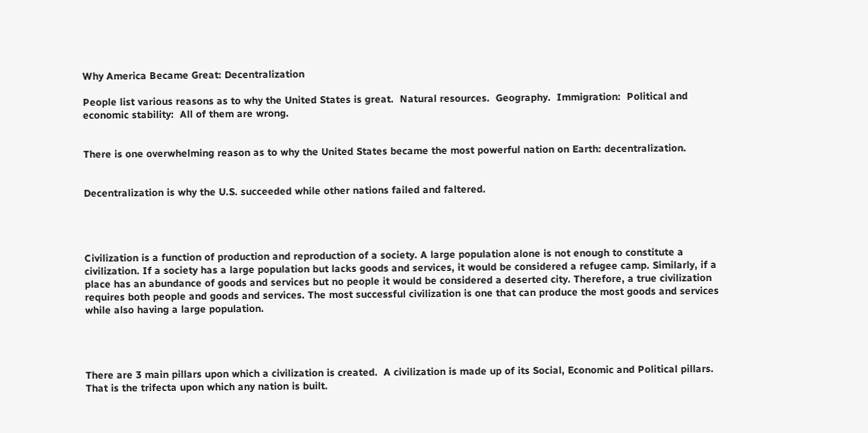Why America Became Great: Decentralization

People list various reasons as to why the United States is great.  Natural resources.  Geography.  Immigration:  Political and economic stability:  All of them are wrong.


There is one overwhelming reason as to why the United States became the most powerful nation on Earth: decentralization.


Decentralization is why the U.S. succeeded while other nations failed and faltered.




Civilization is a function of production and reproduction of a society. A large population alone is not enough to constitute a civilization. If a society has a large population but lacks goods and services, it would be considered a refugee camp. Similarly, if a place has an abundance of goods and services but no people it would be considered a deserted city. Therefore, a true civilization requires both people and goods and services. The most successful civilization is one that can produce the most goods and services while also having a large population.




There are 3 main pillars upon which a civilization is created.  A civilization is made up of its Social, Economic and Political pillars.  That is the trifecta upon which any nation is built.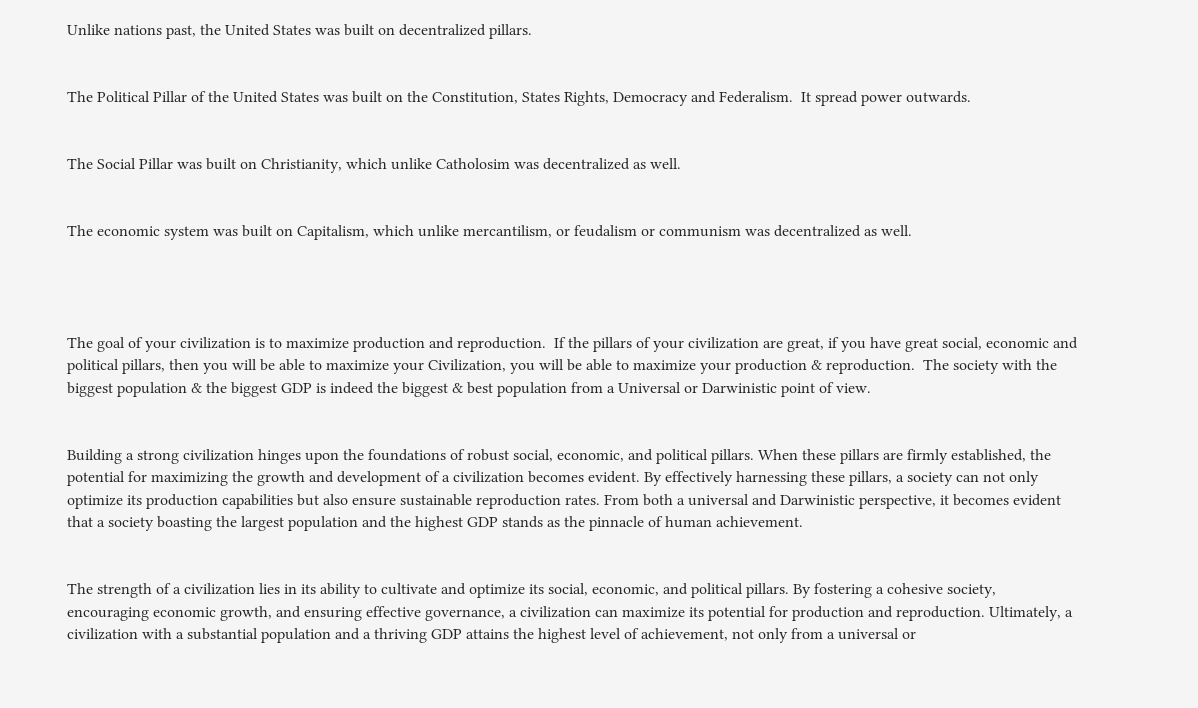Unlike nations past, the United States was built on decentralized pillars.


The Political Pillar of the United States was built on the Constitution, States Rights, Democracy and Federalism.  It spread power outwards.


The Social Pillar was built on Christianity, which unlike Catholosim was decentralized as well.


The economic system was built on Capitalism, which unlike mercantilism, or feudalism or communism was decentralized as well.




The goal of your civilization is to maximize production and reproduction.  If the pillars of your civilization are great, if you have great social, economic and political pillars, then you will be able to maximize your Civilization, you will be able to maximize your production & reproduction.  The society with the biggest population & the biggest GDP is indeed the biggest & best population from a Universal or Darwinistic point of view.


Building a strong civilization hinges upon the foundations of robust social, economic, and political pillars. When these pillars are firmly established, the potential for maximizing the growth and development of a civilization becomes evident. By effectively harnessing these pillars, a society can not only optimize its production capabilities but also ensure sustainable reproduction rates. From both a universal and Darwinistic perspective, it becomes evident that a society boasting the largest population and the highest GDP stands as the pinnacle of human achievement.


The strength of a civilization lies in its ability to cultivate and optimize its social, economic, and political pillars. By fostering a cohesive society, encouraging economic growth, and ensuring effective governance, a civilization can maximize its potential for production and reproduction. Ultimately, a civilization with a substantial population and a thriving GDP attains the highest level of achievement, not only from a universal or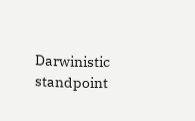Darwinistic standpoint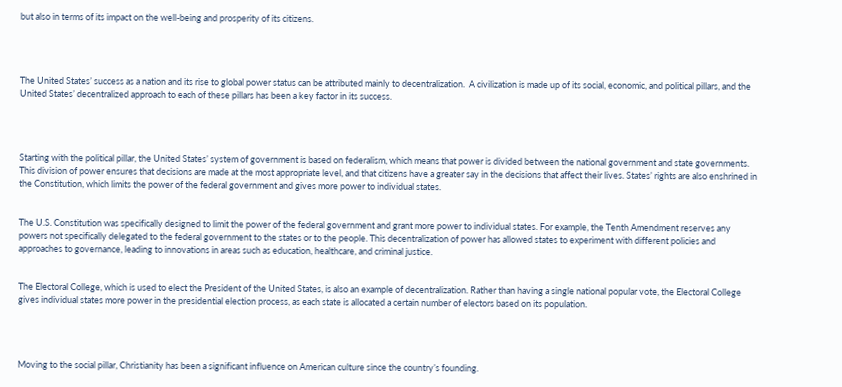but also in terms of its impact on the well-being and prosperity of its citizens.




The United States’ success as a nation and its rise to global power status can be attributed mainly to decentralization.  A civilization is made up of its social, economic, and political pillars, and the United States’ decentralized approach to each of these pillars has been a key factor in its success.




Starting with the political pillar, the United States’ system of government is based on federalism, which means that power is divided between the national government and state governments. This division of power ensures that decisions are made at the most appropriate level, and that citizens have a greater say in the decisions that affect their lives. States’ rights are also enshrined in the Constitution, which limits the power of the federal government and gives more power to individual states.


The U.S. Constitution was specifically designed to limit the power of the federal government and grant more power to individual states. For example, the Tenth Amendment reserves any powers not specifically delegated to the federal government to the states or to the people. This decentralization of power has allowed states to experiment with different policies and approaches to governance, leading to innovations in areas such as education, healthcare, and criminal justice.


The Electoral College, which is used to elect the President of the United States, is also an example of decentralization. Rather than having a single national popular vote, the Electoral College gives individual states more power in the presidential election process, as each state is allocated a certain number of electors based on its population.




Moving to the social pillar, Christianity has been a significant influence on American culture since the country’s founding.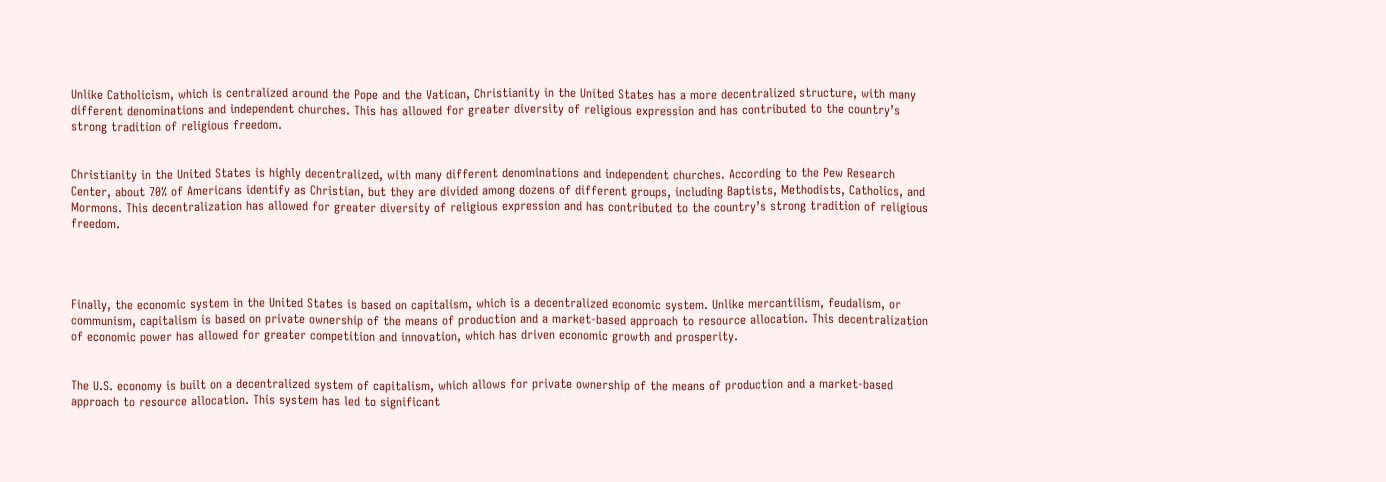Unlike Catholicism, which is centralized around the Pope and the Vatican, Christianity in the United States has a more decentralized structure, with many different denominations and independent churches. This has allowed for greater diversity of religious expression and has contributed to the country’s strong tradition of religious freedom.


Christianity in the United States is highly decentralized, with many different denominations and independent churches. According to the Pew Research Center, about 70% of Americans identify as Christian, but they are divided among dozens of different groups, including Baptists, Methodists, Catholics, and Mormons. This decentralization has allowed for greater diversity of religious expression and has contributed to the country’s strong tradition of religious freedom.




Finally, the economic system in the United States is based on capitalism, which is a decentralized economic system. Unlike mercantilism, feudalism, or communism, capitalism is based on private ownership of the means of production and a market-based approach to resource allocation. This decentralization of economic power has allowed for greater competition and innovation, which has driven economic growth and prosperity.


The U.S. economy is built on a decentralized system of capitalism, which allows for private ownership of the means of production and a market-based approach to resource allocation. This system has led to significant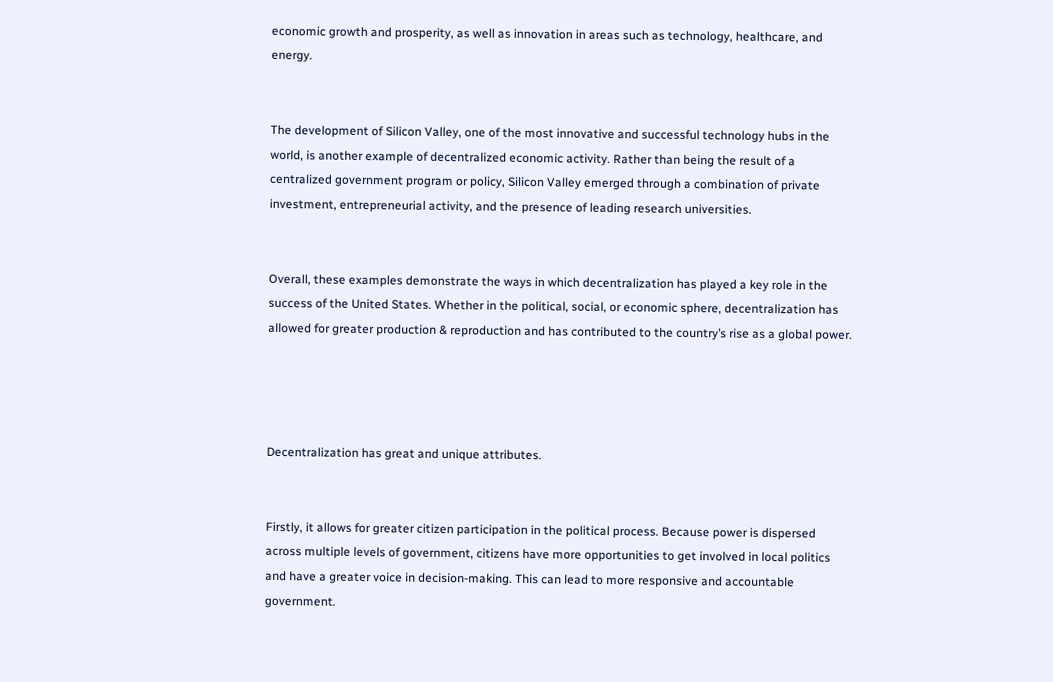economic growth and prosperity, as well as innovation in areas such as technology, healthcare, and energy.


The development of Silicon Valley, one of the most innovative and successful technology hubs in the world, is another example of decentralized economic activity. Rather than being the result of a centralized government program or policy, Silicon Valley emerged through a combination of private investment, entrepreneurial activity, and the presence of leading research universities.


Overall, these examples demonstrate the ways in which decentralization has played a key role in the success of the United States. Whether in the political, social, or economic sphere, decentralization has allowed for greater production & reproduction and has contributed to the country’s rise as a global power.




Decentralization has great and unique attributes.


Firstly, it allows for greater citizen participation in the political process. Because power is dispersed across multiple levels of government, citizens have more opportunities to get involved in local politics and have a greater voice in decision-making. This can lead to more responsive and accountable government.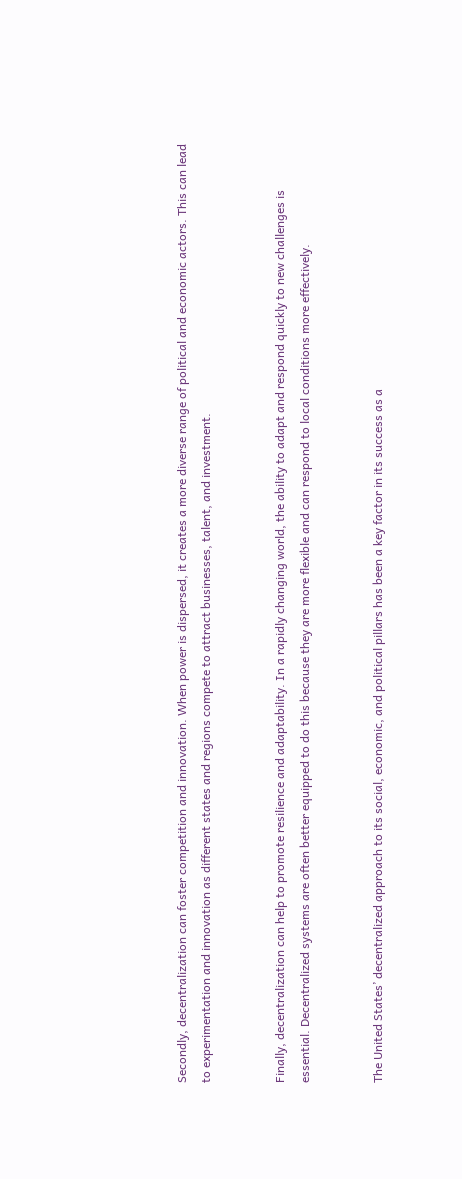Secondly, decentralization can foster competition and innovation. When power is dispersed, it creates a more diverse range of political and economic actors. This can lead to experimentation and innovation as different states and regions compete to attract businesses, talent, and investment.


Finally, decentralization can help to promote resilience and adaptability. In a rapidly changing world, the ability to adapt and respond quickly to new challenges is essential. Decentralized systems are often better equipped to do this because they are more flexible and can respond to local conditions more effectively.


The United States’ decentralized approach to its social, economic, and political pillars has been a key factor in its success as a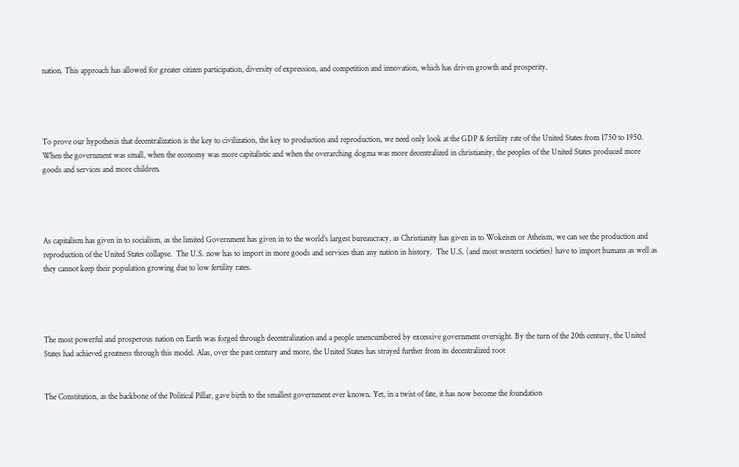nation. This approach has allowed for greater citizen participation, diversity of expression, and competition and innovation, which has driven growth and prosperity.




To prove our hypothesis that decentralization is the key to civilization, the key to production and reproduction, we need only look at the GDP & fertility rate of the United States from 1750 to 1950.  When the government was small, when the economy was more capitalistic and when the overarching dogma was more decentralized in christianity, the peoples of the United States produced more goods and services and more children.




As capitalism has given in to socialism, as the limited Government has given in to the world’s largest bureaucracy, as Christianity has given in to Wokeism or Atheism, we can see the production and reproduction of the United States collapse.  The U.S. now has to import in more goods and services than any nation in history.  The U.S. (and most western societies) have to import humans as well as they cannot keep their population growing due to low fertility rates.




The most powerful and prosperous nation on Earth was forged through decentralization and a people unencumbered by excessive government oversight. By the turn of the 20th century, the United States had achieved greatness through this model. Alas, over the past century and more, the United States has strayed further from its decentralized root


The Constitution, as the backbone of the Political Pillar, gave birth to the smallest government ever known. Yet, in a twist of fate, it has now become the foundation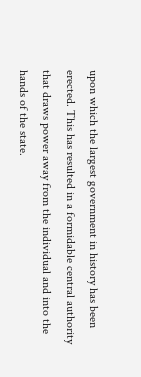upon which the largest government in history has been erected. This has resulted in a formidable central authority that draws power away from the individual and into the hands of the state.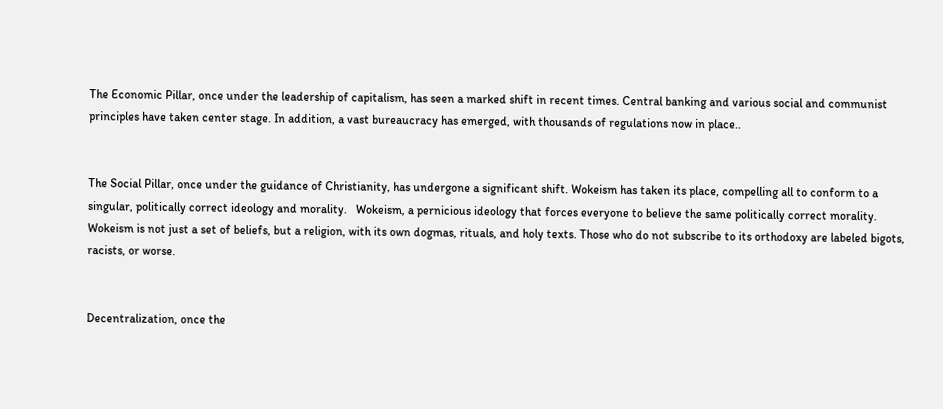The Economic Pillar, once under the leadership of capitalism, has seen a marked shift in recent times. Central banking and various social and communist principles have taken center stage. In addition, a vast bureaucracy has emerged, with thousands of regulations now in place..


The Social Pillar, once under the guidance of Christianity, has undergone a significant shift. Wokeism has taken its place, compelling all to conform to a singular, politically correct ideology and morality.   Wokeism, a pernicious ideology that forces everyone to believe the same politically correct morality. Wokeism is not just a set of beliefs, but a religion, with its own dogmas, rituals, and holy texts. Those who do not subscribe to its orthodoxy are labeled bigots, racists, or worse.


Decentralization, once the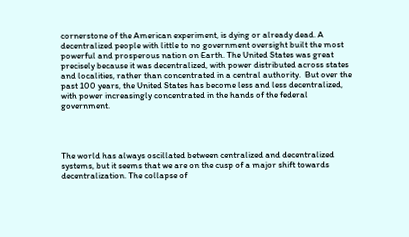cornerstone of the American experiment, is dying or already dead. A decentralized people with little to no government oversight built the most powerful and prosperous nation on Earth. The United States was great precisely because it was decentralized, with power distributed across states and localities, rather than concentrated in a central authority.  But over the past 100 years, the United States has become less and less decentralized, with power increasingly concentrated in the hands of the federal government.




The world has always oscillated between centralized and decentralized systems, but it seems that we are on the cusp of a major shift towards decentralization. The collapse of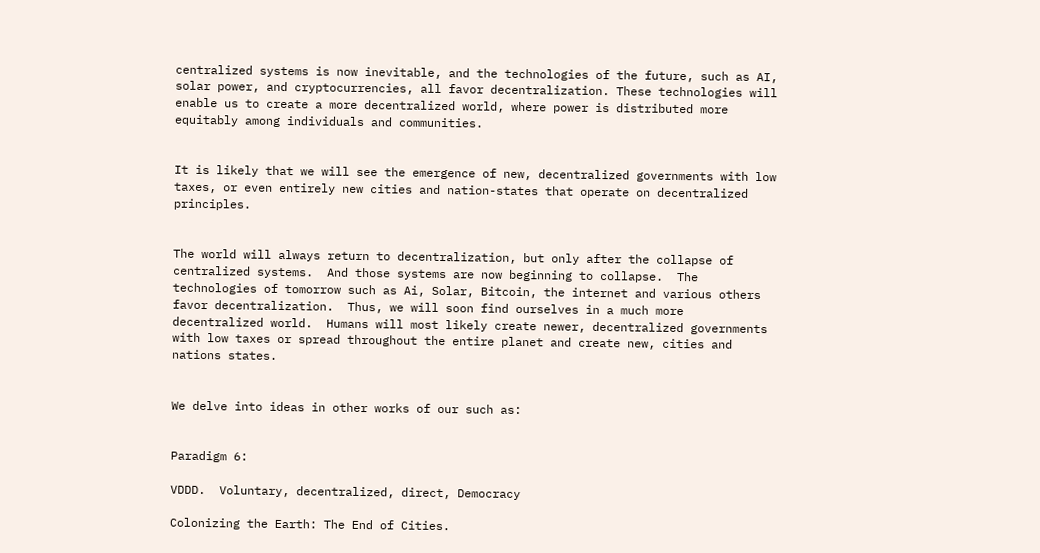centralized systems is now inevitable, and the technologies of the future, such as AI, solar power, and cryptocurrencies, all favor decentralization. These technologies will enable us to create a more decentralized world, where power is distributed more equitably among individuals and communities.


It is likely that we will see the emergence of new, decentralized governments with low taxes, or even entirely new cities and nation-states that operate on decentralized principles.


The world will always return to decentralization, but only after the collapse of centralized systems.  And those systems are now beginning to collapse.  The technologies of tomorrow such as Ai, Solar, Bitcoin, the internet and various others favor decentralization.  Thus, we will soon find ourselves in a much more decentralized world.  Humans will most likely create newer, decentralized governments with low taxes or spread throughout the entire planet and create new, cities and nations states.


We delve into ideas in other works of our such as:


Paradigm 6:

VDDD.  Voluntary, decentralized, direct, Democracy

Colonizing the Earth: The End of Cities.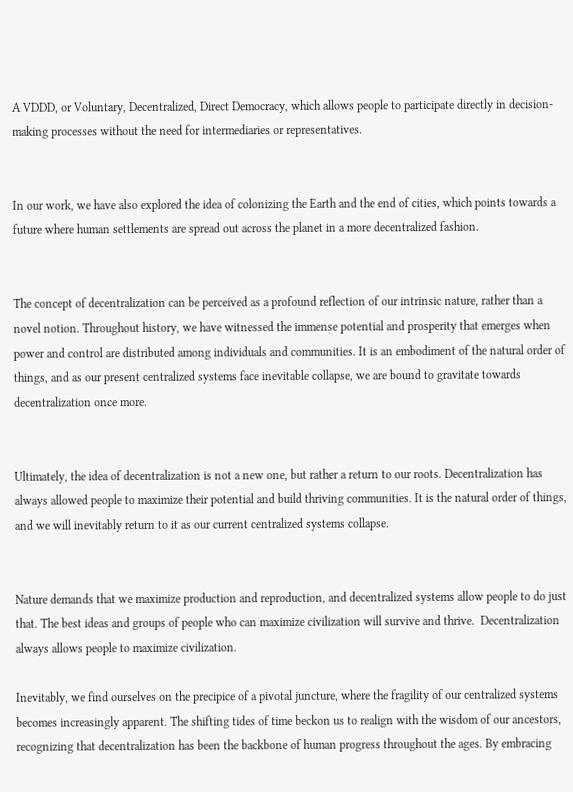A VDDD, or Voluntary, Decentralized, Direct Democracy, which allows people to participate directly in decision-making processes without the need for intermediaries or representatives.


In our work, we have also explored the idea of colonizing the Earth and the end of cities, which points towards a future where human settlements are spread out across the planet in a more decentralized fashion.


The concept of decentralization can be perceived as a profound reflection of our intrinsic nature, rather than a novel notion. Throughout history, we have witnessed the immense potential and prosperity that emerges when power and control are distributed among individuals and communities. It is an embodiment of the natural order of things, and as our present centralized systems face inevitable collapse, we are bound to gravitate towards decentralization once more.


Ultimately, the idea of decentralization is not a new one, but rather a return to our roots. Decentralization has always allowed people to maximize their potential and build thriving communities. It is the natural order of things, and we will inevitably return to it as our current centralized systems collapse.


Nature demands that we maximize production and reproduction, and decentralized systems allow people to do just that. The best ideas and groups of people who can maximize civilization will survive and thrive.  Decentralization always allows people to maximize civilization.

Inevitably, we find ourselves on the precipice of a pivotal juncture, where the fragility of our centralized systems becomes increasingly apparent. The shifting tides of time beckon us to realign with the wisdom of our ancestors, recognizing that decentralization has been the backbone of human progress throughout the ages. By embracing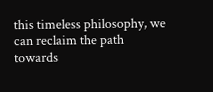this timeless philosophy, we can reclaim the path towards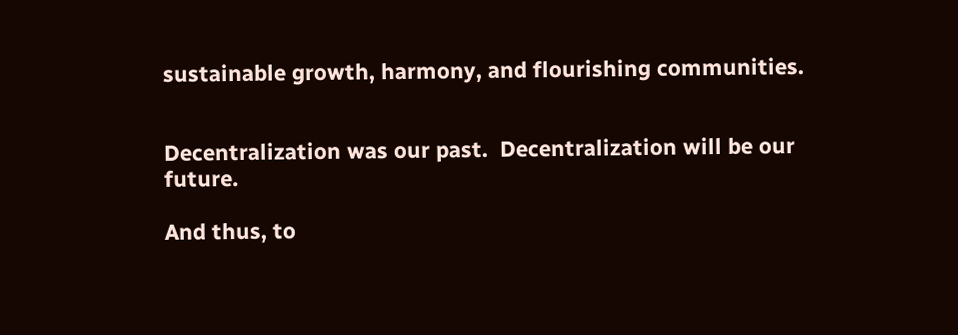sustainable growth, harmony, and flourishing communities.


Decentralization was our past.  Decentralization will be our future.

And thus, to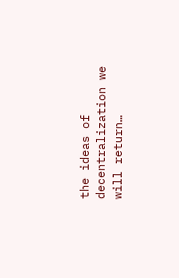the ideas of decentralization we will return…